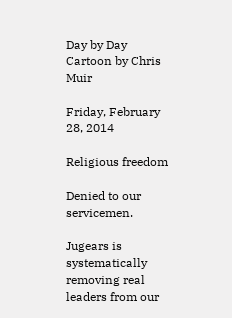Day by Day Cartoon by Chris Muir

Friday, February 28, 2014

Religious freedom

Denied to our servicemen.

Jugears is systematically removing real leaders from our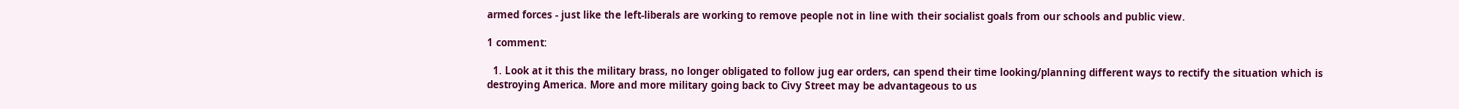armed forces - just like the left-liberals are working to remove people not in line with their socialist goals from our schools and public view.

1 comment:

  1. Look at it this the military brass, no longer obligated to follow jug ear orders, can spend their time looking/planning different ways to rectify the situation which is destroying America. More and more military going back to Civy Street may be advantageous to us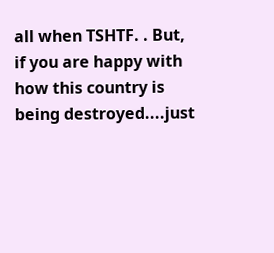all when TSHTF. . But, if you are happy with how this country is being destroyed....just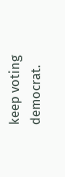keep voting democrat.